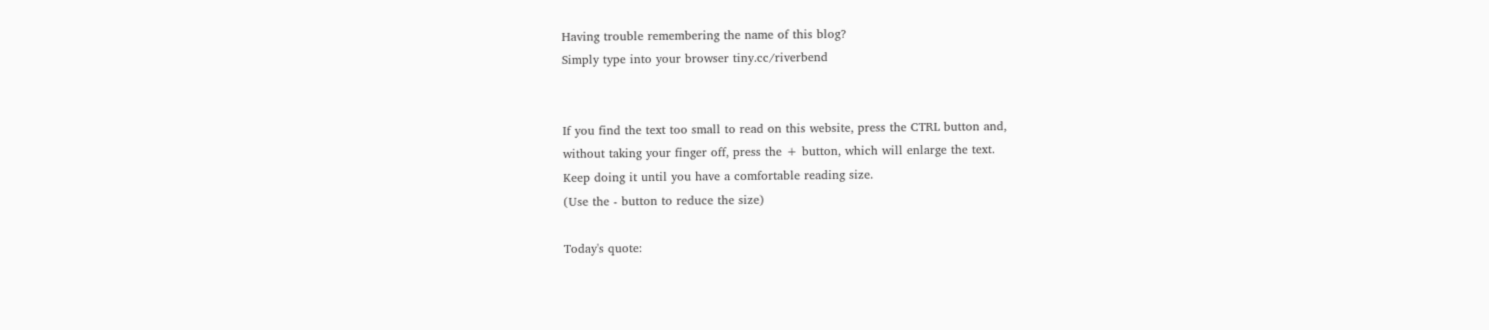Having trouble remembering the name of this blog?
Simply type into your browser tiny.cc/riverbend


If you find the text too small to read on this website, press the CTRL button and,
without taking your finger off, press the + button, which will enlarge the text.
Keep doing it until you have a comfortable reading size.
(Use the - button to reduce the size)

Today's quote: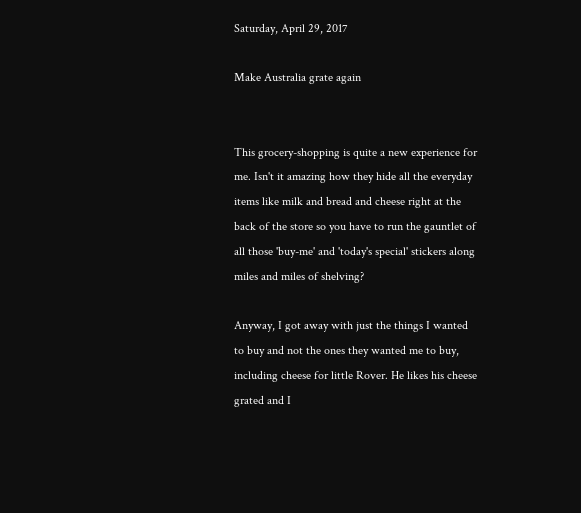Saturday, April 29, 2017

Make Australia grate again


This grocery-shopping is quite a new experience for me. Isn't it amazing how they hide all the everyday items like milk and bread and cheese right at the back of the store so you have to run the gauntlet of all those 'buy-me' and 'today's special' stickers along miles and miles of shelving?

Anyway, I got away with just the things I wanted to buy and not the ones they wanted me to buy, including cheese for little Rover. He likes his cheese grated and I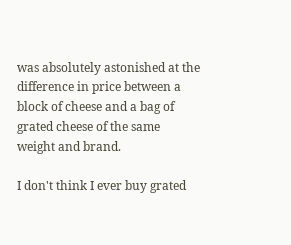was absolutely astonished at the difference in price between a block of cheese and a bag of grated cheese of the same weight and brand.

I don't think I ever buy grated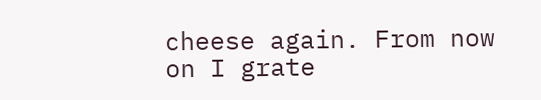cheese again. From now on I grate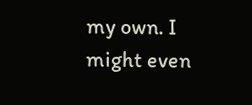my own. I might even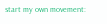start my own movement: